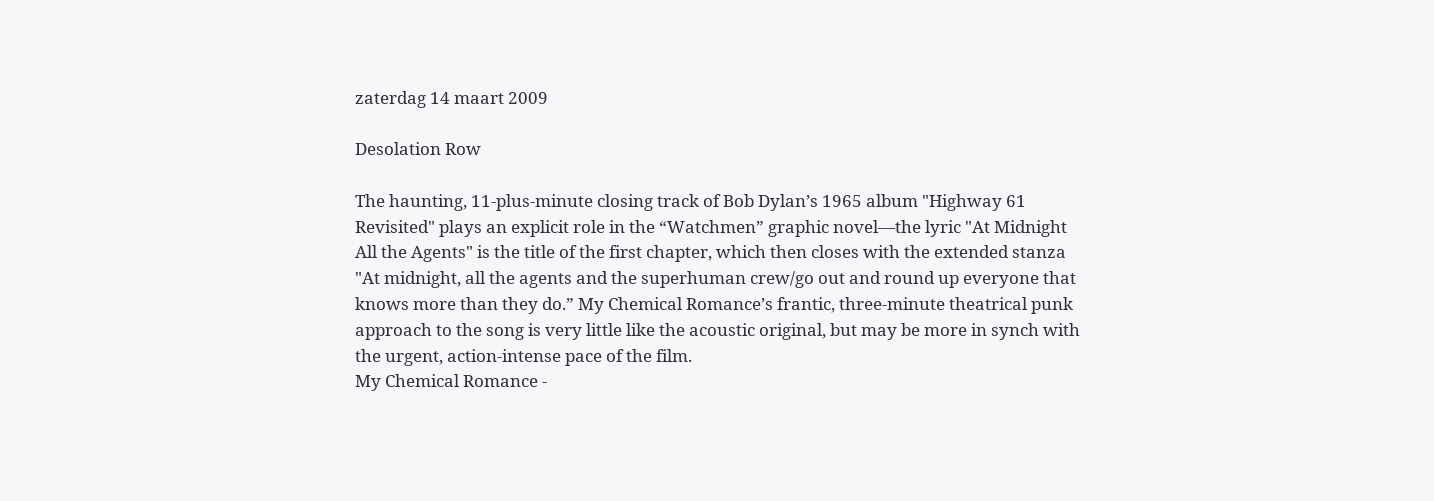zaterdag 14 maart 2009

Desolation Row

The haunting, 11-plus-minute closing track of Bob Dylan’s 1965 album "Highway 61 Revisited" plays an explicit role in the “Watchmen” graphic novel—the lyric "At Midnight All the Agents" is the title of the first chapter, which then closes with the extended stanza "At midnight, all the agents and the superhuman crew/go out and round up everyone that knows more than they do.” My Chemical Romance’s frantic, three-minute theatrical punk approach to the song is very little like the acoustic original, but may be more in synch with the urgent, action-intense pace of the film.
My Chemical Romance -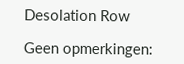Desolation Row

Geen opmerkingen: